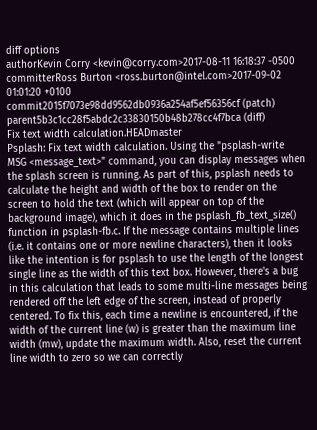diff options
authorKevin Corry <kevin@corry.com>2017-08-11 16:18:37 -0500
committerRoss Burton <ross.burton@intel.com>2017-09-02 01:01:20 +0100
commit2015f7073e98dd9562db0936a254af5ef56356cf (patch)
parent5b3c1cc28f5abdc2c33830150b48b278cc4f7bca (diff)
Fix text width calculation.HEADmaster
Psplash: Fix text width calculation. Using the "psplash-write MSG <message_text>" command, you can display messages when the splash screen is running. As part of this, psplash needs to calculate the height and width of the box to render on the screen to hold the text (which will appear on top of the background image), which it does in the psplash_fb_text_size() function in psplash-fb.c. If the message contains multiple lines (i.e. it contains one or more newline characters), then it looks like the intention is for psplash to use the length of the longest single line as the width of this text box. However, there's a bug in this calculation that leads to some multi-line messages being rendered off the left edge of the screen, instead of properly centered. To fix this, each time a newline is encountered, if the width of the current line (w) is greater than the maximum line width (mw), update the maximum width. Also, reset the current line width to zero so we can correctly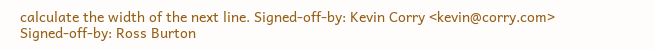calculate the width of the next line. Signed-off-by: Kevin Corry <kevin@corry.com> Signed-off-by: Ross Burton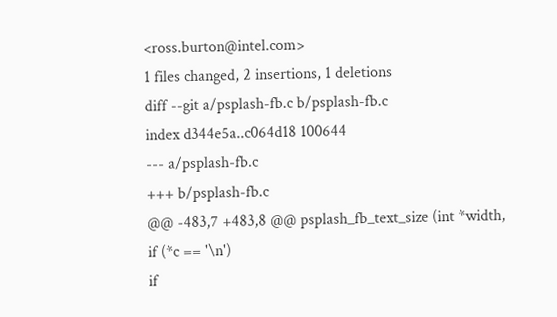<ross.burton@intel.com>
1 files changed, 2 insertions, 1 deletions
diff --git a/psplash-fb.c b/psplash-fb.c
index d344e5a..c064d18 100644
--- a/psplash-fb.c
+++ b/psplash-fb.c
@@ -483,7 +483,8 @@ psplash_fb_text_size (int *width,
if (*c == '\n')
if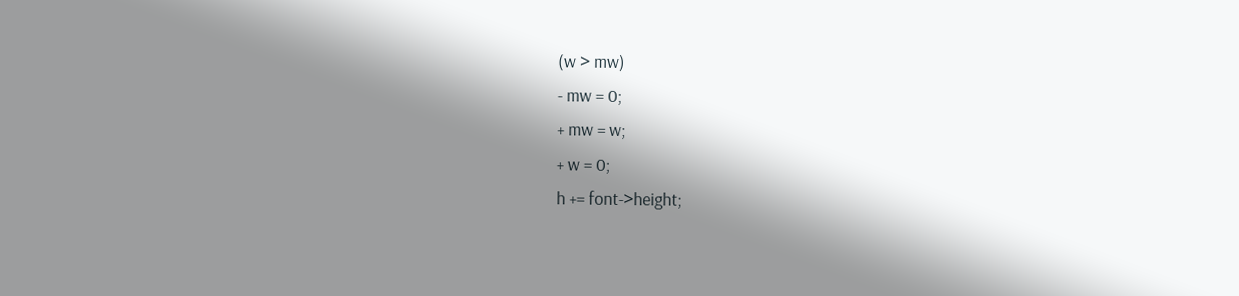(w > mw)
- mw = 0;
+ mw = w;
+ w = 0;
h += font->height;